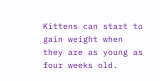Kittens can start to gain weight when they are as young as four weeks old.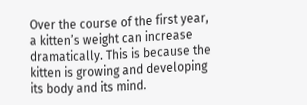Over the course of the first year, a kitten’s weight can increase dramatically. This is because the kitten is growing and developing its body and its mind.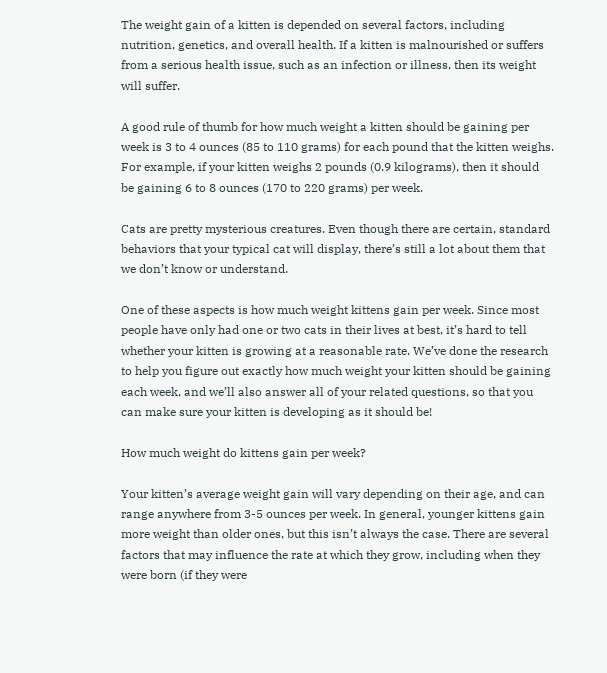The weight gain of a kitten is depended on several factors, including nutrition, genetics, and overall health. If a kitten is malnourished or suffers from a serious health issue, such as an infection or illness, then its weight will suffer.

A good rule of thumb for how much weight a kitten should be gaining per week is 3 to 4 ounces (85 to 110 grams) for each pound that the kitten weighs. For example, if your kitten weighs 2 pounds (0.9 kilograms), then it should be gaining 6 to 8 ounces (170 to 220 grams) per week.

Cats are pretty mysterious creatures. Even though there are certain, standard behaviors that your typical cat will display, there’s still a lot about them that we don’t know or understand.

One of these aspects is how much weight kittens gain per week. Since most people have only had one or two cats in their lives at best, it’s hard to tell whether your kitten is growing at a reasonable rate. We’ve done the research to help you figure out exactly how much weight your kitten should be gaining each week, and we’ll also answer all of your related questions, so that you can make sure your kitten is developing as it should be!

How much weight do kittens gain per week?

Your kitten’s average weight gain will vary depending on their age, and can range anywhere from 3-5 ounces per week. In general, younger kittens gain more weight than older ones, but this isn’t always the case. There are several factors that may influence the rate at which they grow, including when they were born (if they were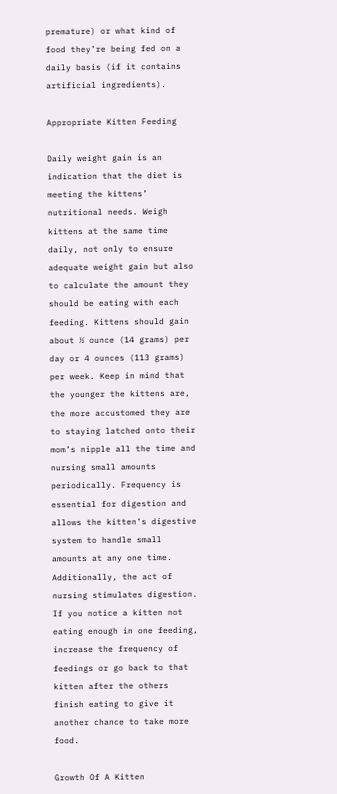premature) or what kind of food they’re being fed on a daily basis (if it contains artificial ingredients).

Appropriate Kitten Feeding

Daily weight gain is an indication that the diet is meeting the kittens’ nutritional needs. Weigh kittens at the same time daily, not only to ensure adequate weight gain but also to calculate the amount they should be eating with each feeding. Kittens should gain about ½ ounce (14 grams) per day or 4 ounces (113 grams) per week. Keep in mind that the younger the kittens are, the more accustomed they are to staying latched onto their mom’s nipple all the time and nursing small amounts periodically. Frequency is essential for digestion and allows the kitten’s digestive system to handle small amounts at any one time.  Additionally, the act of nursing stimulates digestion. If you notice a kitten not eating enough in one feeding, increase the frequency of feedings or go back to that kitten after the others finish eating to give it another chance to take more food.

Growth Of A Kitten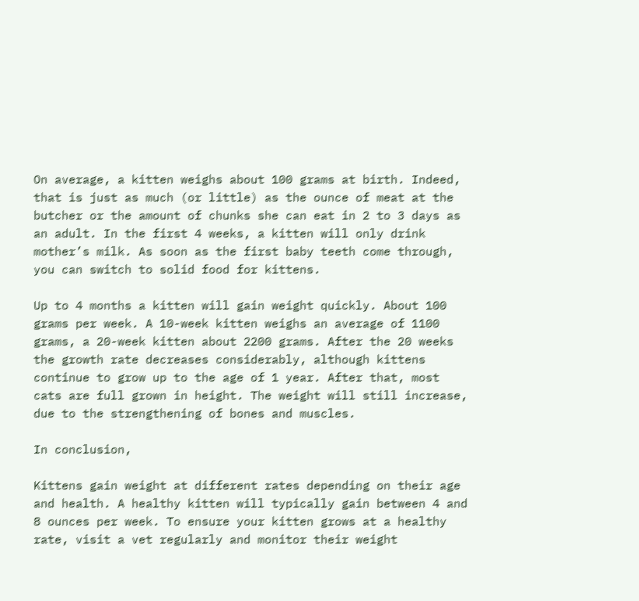On average, a kitten weighs about 100 grams at birth. Indeed, that is just as much (or little) as the ounce of meat at the butcher or the amount of chunks she can eat in 2 to 3 days as an adult. In the first 4 weeks, a kitten will only drink mother’s milk. As soon as the first baby teeth come through, you can switch to solid food for kittens.

Up to 4 months a kitten will gain weight quickly. About 100 grams per week. A 10-week kitten weighs an average of 1100 grams, a 20-week kitten about 2200 grams. After the 20 weeks the growth rate decreases considerably, although kittens continue to grow up to the age of 1 year. After that, most cats are full grown in height. The weight will still increase, due to the strengthening of bones and muscles.

In conclusion,

Kittens gain weight at different rates depending on their age and health. A healthy kitten will typically gain between 4 and 8 ounces per week. To ensure your kitten grows at a healthy rate, visit a vet regularly and monitor their weight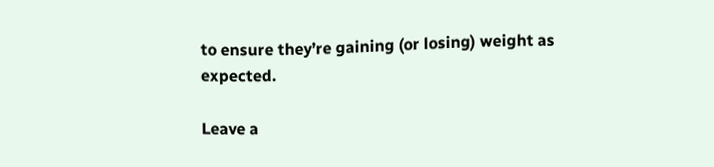to ensure they’re gaining (or losing) weight as expected.

Leave a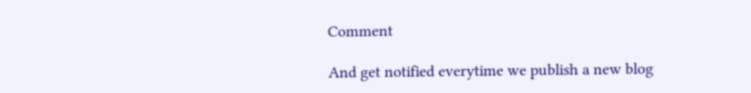Comment

And get notified everytime we publish a new blog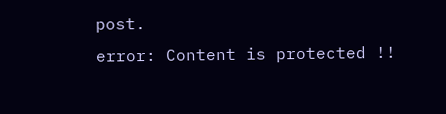post.
error: Content is protected !!